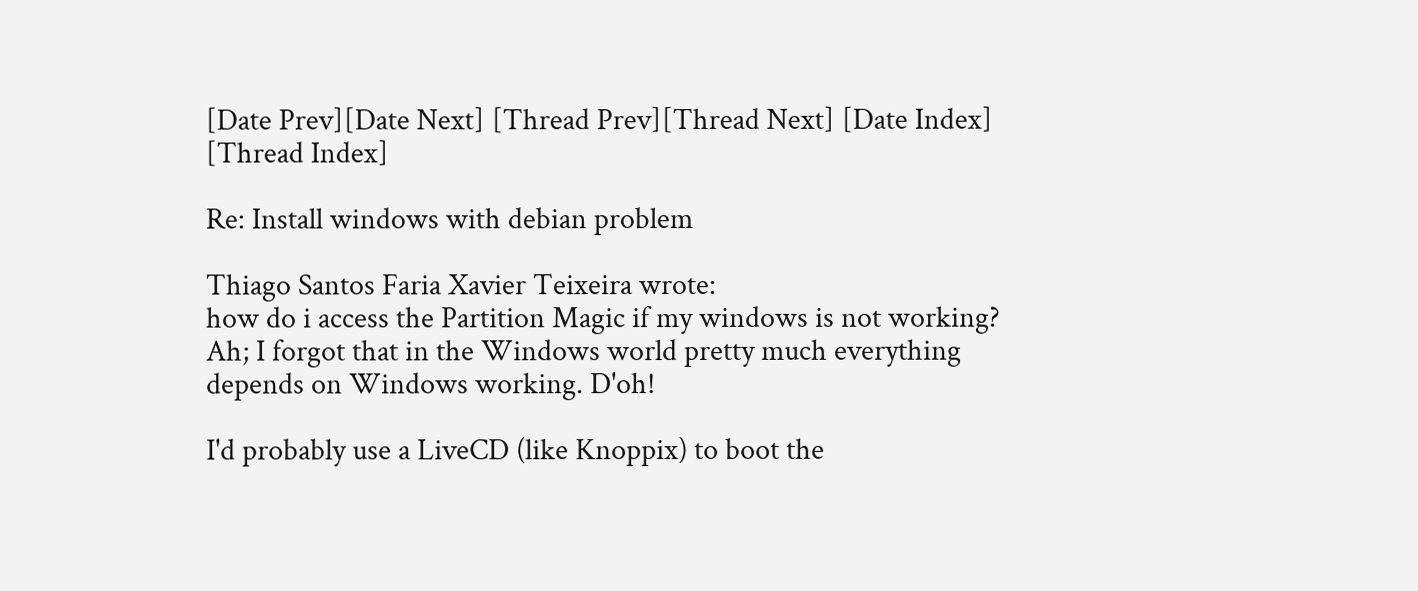[Date Prev][Date Next] [Thread Prev][Thread Next] [Date Index] [Thread Index]

Re: Install windows with debian problem

Thiago Santos Faria Xavier Teixeira wrote:
how do i access the Partition Magic if my windows is not working?
Ah; I forgot that in the Windows world pretty much everything depends on Windows working. D'oh!

I'd probably use a LiveCD (like Knoppix) to boot the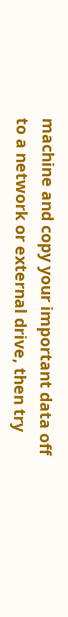machine and copy your important data off to a network or external drive, then try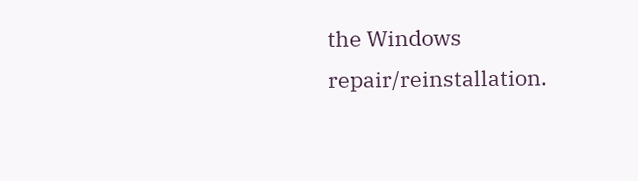the Windows repair/reinstallation.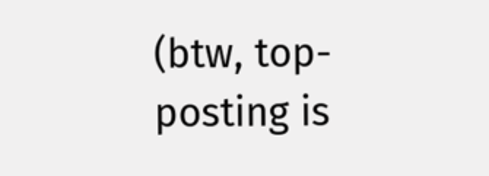(btw, top-posting is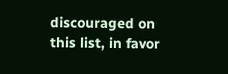discouraged on this list, in favor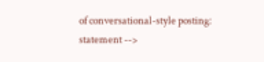of conversational-style posting: statement -->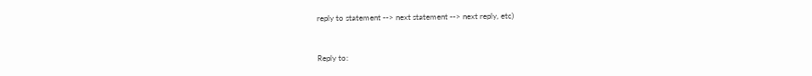reply to statement --> next statement --> next reply, etc)


Reply to: